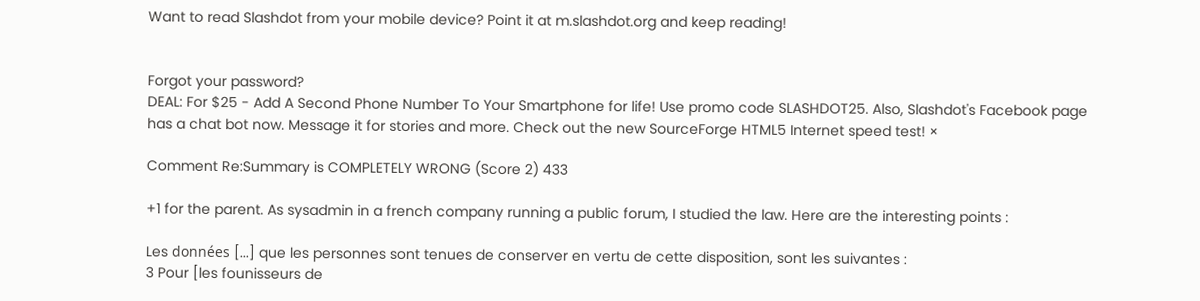Want to read Slashdot from your mobile device? Point it at m.slashdot.org and keep reading!


Forgot your password?
DEAL: For $25 - Add A Second Phone Number To Your Smartphone for life! Use promo code SLASHDOT25. Also, Slashdot's Facebook page has a chat bot now. Message it for stories and more. Check out the new SourceForge HTML5 Internet speed test! ×

Comment Re:Summary is COMPLETELY WRONG (Score 2) 433

+1 for the parent. As sysadmin in a french company running a public forum, I studied the law. Here are the interesting points :

Les données [...] que les personnes sont tenues de conserver en vertu de cette disposition, sont les suivantes :
3 Pour [les founisseurs de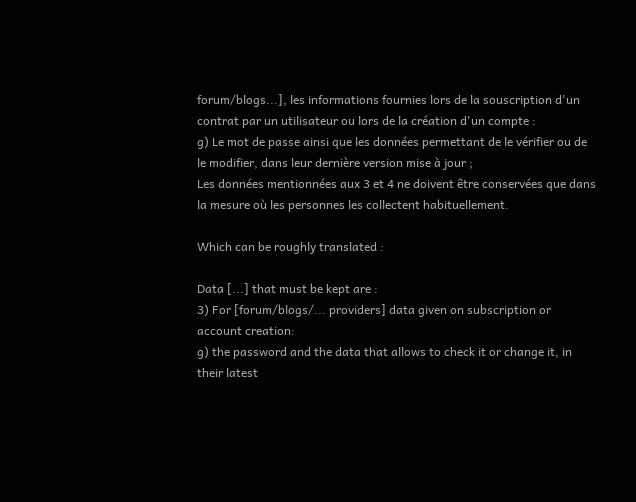forum/blogs...], les informations fournies lors de la souscription d'un contrat par un utilisateur ou lors de la création d'un compte :
g) Le mot de passe ainsi que les données permettant de le vérifier ou de le modifier, dans leur dernière version mise à jour ;
Les données mentionnées aux 3 et 4 ne doivent être conservées que dans la mesure où les personnes les collectent habituellement.

Which can be roughly translated :

Data [...] that must be kept are :
3) For [forum/blogs/... providers] data given on subscription or account creation:
g) the password and the data that allows to check it or change it, in their latest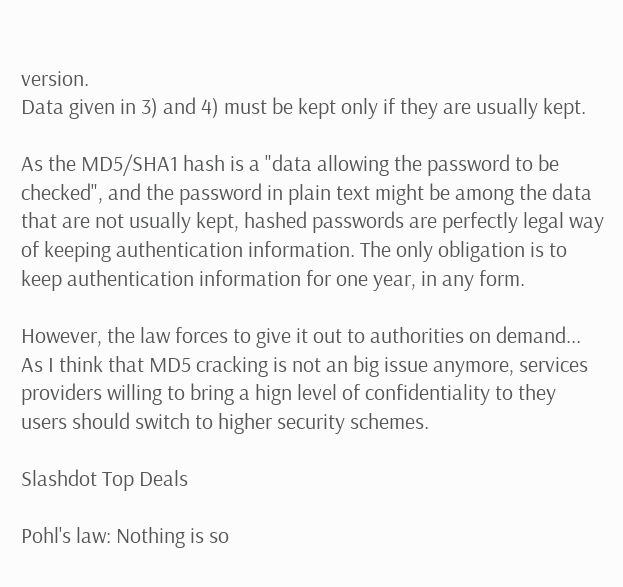version.
Data given in 3) and 4) must be kept only if they are usually kept.

As the MD5/SHA1 hash is a "data allowing the password to be checked", and the password in plain text might be among the data that are not usually kept, hashed passwords are perfectly legal way of keeping authentication information. The only obligation is to keep authentication information for one year, in any form.

However, the law forces to give it out to authorities on demand... As I think that MD5 cracking is not an big issue anymore, services providers willing to bring a hign level of confidentiality to they users should switch to higher security schemes.

Slashdot Top Deals

Pohl's law: Nothing is so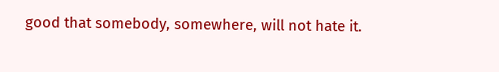good that somebody, somewhere, will not hate it.